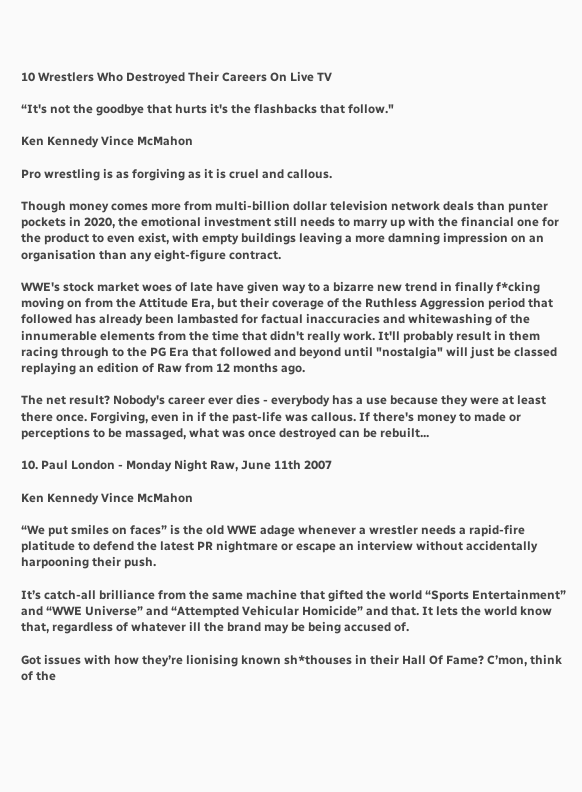10 Wrestlers Who Destroyed Their Careers On Live TV

“It's not the goodbye that hurts it's the flashbacks that follow."

Ken Kennedy Vince McMahon

Pro wrestling is as forgiving as it is cruel and callous.

Though money comes more from multi-billion dollar television network deals than punter pockets in 2020, the emotional investment still needs to marry up with the financial one for the product to even exist, with empty buildings leaving a more damning impression on an organisation than any eight-figure contract.

WWE's stock market woes of late have given way to a bizarre new trend in finally f*cking moving on from the Attitude Era, but their coverage of the Ruthless Aggression period that followed has already been lambasted for factual inaccuracies and whitewashing of the innumerable elements from the time that didn't really work. It'll probably result in them racing through to the PG Era that followed and beyond until "nostalgia" will just be classed replaying an edition of Raw from 12 months ago.

The net result? Nobody's career ever dies - everybody has a use because they were at least there once. Forgiving, even in if the past-life was callous. If there's money to made or perceptions to be massaged, what was once destroyed can be rebuilt...

10. Paul London - Monday Night Raw, June 11th 2007

Ken Kennedy Vince McMahon

“We put smiles on faces” is the old WWE adage whenever a wrestler needs a rapid-fire platitude to defend the latest PR nightmare or escape an interview without accidentally harpooning their push.

It’s catch-all brilliance from the same machine that gifted the world “Sports Entertainment” and “WWE Universe” and “Attempted Vehicular Homicide” and that. It lets the world know that, regardless of whatever ill the brand may be being accused of.

Got issues with how they’re lionising known sh*thouses in their Hall Of Fame? C’mon, think of the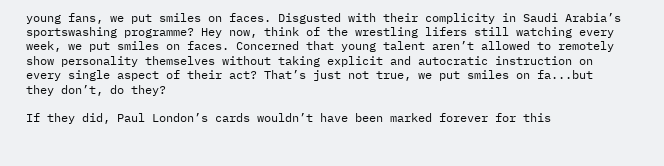young fans, we put smiles on faces. Disgusted with their complicity in Saudi Arabia’s sportswashing programme? Hey now, think of the wrestling lifers still watching every week, we put smiles on faces. Concerned that young talent aren’t allowed to remotely show personality themselves without taking explicit and autocratic instruction on every single aspect of their act? That’s just not true, we put smiles on fa...but they don’t, do they?

If they did, Paul London’s cards wouldn’t have been marked forever for this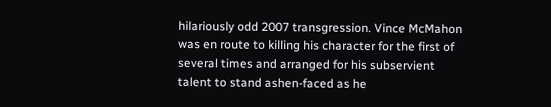hilariously odd 2007 transgression. Vince McMahon was en route to killing his character for the first of several times and arranged for his subservient talent to stand ashen-faced as he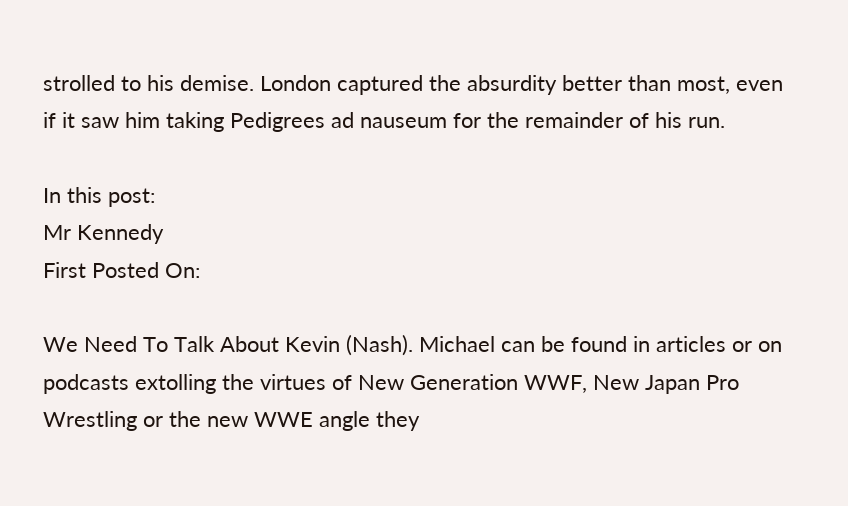strolled to his demise. London captured the absurdity better than most, even if it saw him taking Pedigrees ad nauseum for the remainder of his run.

In this post:
Mr Kennedy
First Posted On:

We Need To Talk About Kevin (Nash). Michael can be found in articles or on podcasts extolling the virtues of New Generation WWF, New Japan Pro Wrestling or the new WWE angle they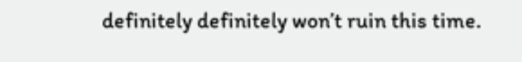definitely definitely won’t ruin this time.